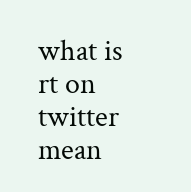what is rt on twitter mean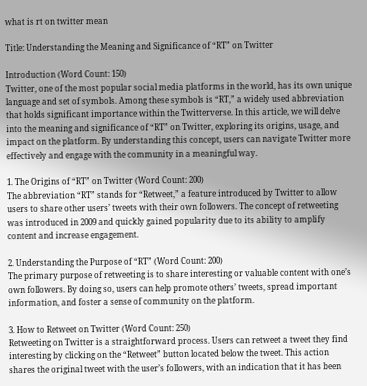what is rt on twitter mean

Title: Understanding the Meaning and Significance of “RT” on Twitter

Introduction (Word Count: 150)
Twitter, one of the most popular social media platforms in the world, has its own unique language and set of symbols. Among these symbols is “RT,” a widely used abbreviation that holds significant importance within the Twitterverse. In this article, we will delve into the meaning and significance of “RT” on Twitter, exploring its origins, usage, and impact on the platform. By understanding this concept, users can navigate Twitter more effectively and engage with the community in a meaningful way.

1. The Origins of “RT” on Twitter (Word Count: 200)
The abbreviation “RT” stands for “Retweet,” a feature introduced by Twitter to allow users to share other users’ tweets with their own followers. The concept of retweeting was introduced in 2009 and quickly gained popularity due to its ability to amplify content and increase engagement.

2. Understanding the Purpose of “RT” (Word Count: 200)
The primary purpose of retweeting is to share interesting or valuable content with one’s own followers. By doing so, users can help promote others’ tweets, spread important information, and foster a sense of community on the platform.

3. How to Retweet on Twitter (Word Count: 250)
Retweeting on Twitter is a straightforward process. Users can retweet a tweet they find interesting by clicking on the “Retweet” button located below the tweet. This action shares the original tweet with the user’s followers, with an indication that it has been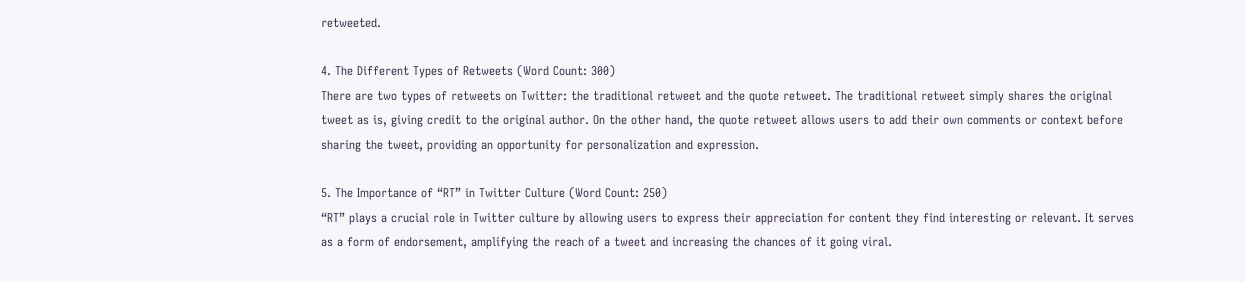retweeted.

4. The Different Types of Retweets (Word Count: 300)
There are two types of retweets on Twitter: the traditional retweet and the quote retweet. The traditional retweet simply shares the original tweet as is, giving credit to the original author. On the other hand, the quote retweet allows users to add their own comments or context before sharing the tweet, providing an opportunity for personalization and expression.

5. The Importance of “RT” in Twitter Culture (Word Count: 250)
“RT” plays a crucial role in Twitter culture by allowing users to express their appreciation for content they find interesting or relevant. It serves as a form of endorsement, amplifying the reach of a tweet and increasing the chances of it going viral.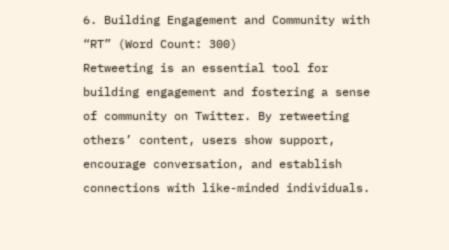6. Building Engagement and Community with “RT” (Word Count: 300)
Retweeting is an essential tool for building engagement and fostering a sense of community on Twitter. By retweeting others’ content, users show support, encourage conversation, and establish connections with like-minded individuals.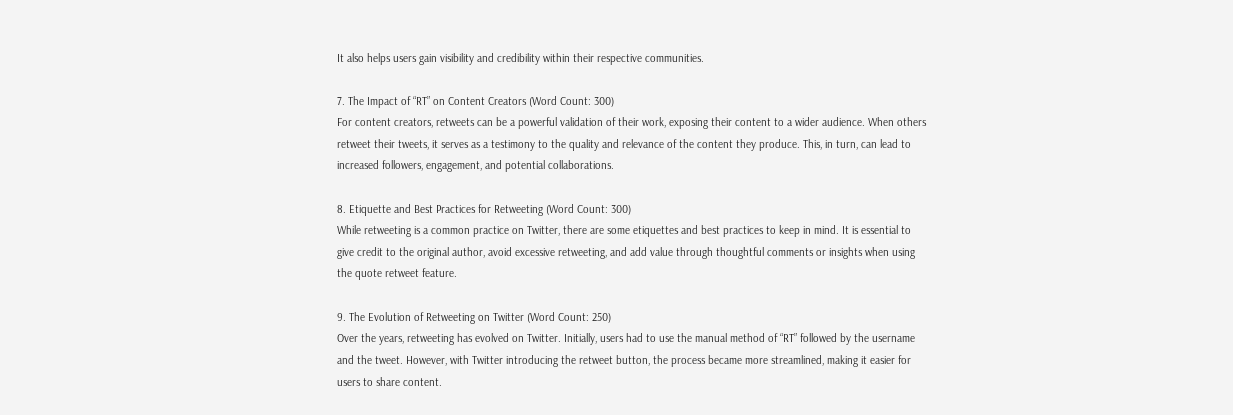It also helps users gain visibility and credibility within their respective communities.

7. The Impact of “RT” on Content Creators (Word Count: 300)
For content creators, retweets can be a powerful validation of their work, exposing their content to a wider audience. When others retweet their tweets, it serves as a testimony to the quality and relevance of the content they produce. This, in turn, can lead to increased followers, engagement, and potential collaborations.

8. Etiquette and Best Practices for Retweeting (Word Count: 300)
While retweeting is a common practice on Twitter, there are some etiquettes and best practices to keep in mind. It is essential to give credit to the original author, avoid excessive retweeting, and add value through thoughtful comments or insights when using the quote retweet feature.

9. The Evolution of Retweeting on Twitter (Word Count: 250)
Over the years, retweeting has evolved on Twitter. Initially, users had to use the manual method of “RT” followed by the username and the tweet. However, with Twitter introducing the retweet button, the process became more streamlined, making it easier for users to share content.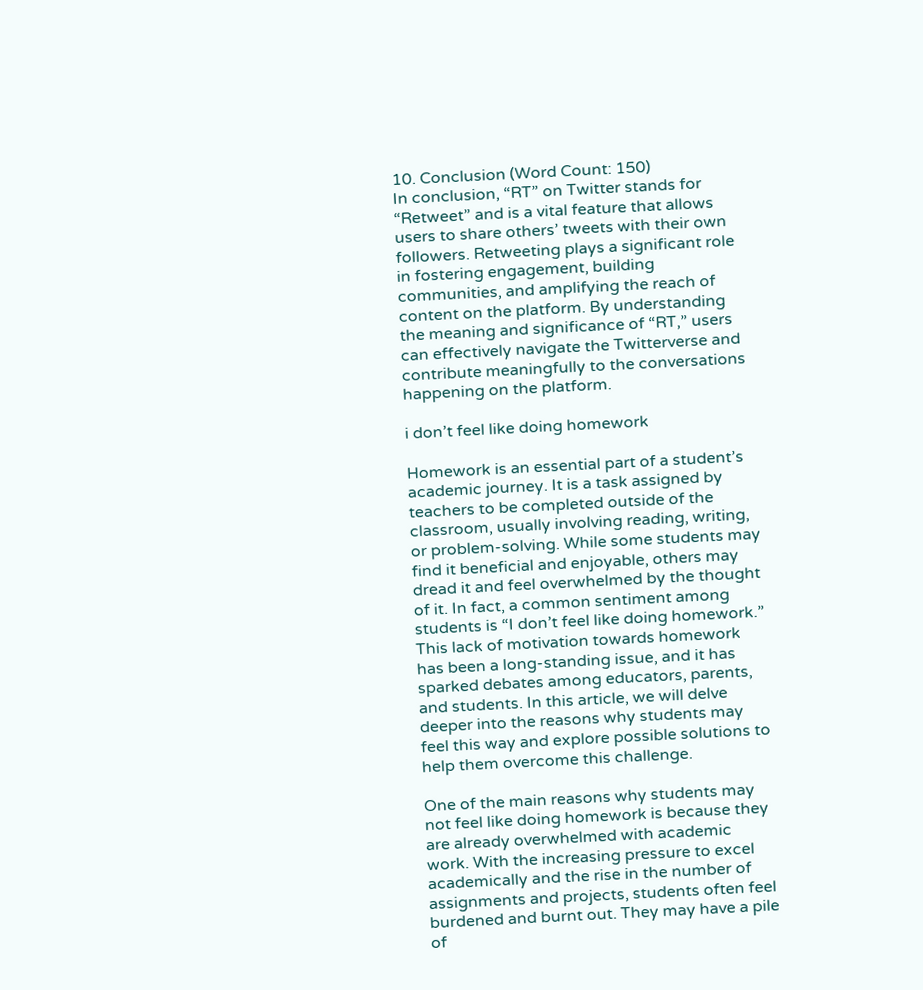10. Conclusion (Word Count: 150)
In conclusion, “RT” on Twitter stands for “Retweet” and is a vital feature that allows users to share others’ tweets with their own followers. Retweeting plays a significant role in fostering engagement, building communities, and amplifying the reach of content on the platform. By understanding the meaning and significance of “RT,” users can effectively navigate the Twitterverse and contribute meaningfully to the conversations happening on the platform.

i don’t feel like doing homework

Homework is an essential part of a student’s academic journey. It is a task assigned by teachers to be completed outside of the classroom, usually involving reading, writing, or problem-solving. While some students may find it beneficial and enjoyable, others may dread it and feel overwhelmed by the thought of it. In fact, a common sentiment among students is “I don’t feel like doing homework.” This lack of motivation towards homework has been a long-standing issue, and it has sparked debates among educators, parents, and students. In this article, we will delve deeper into the reasons why students may feel this way and explore possible solutions to help them overcome this challenge.

One of the main reasons why students may not feel like doing homework is because they are already overwhelmed with academic work. With the increasing pressure to excel academically and the rise in the number of assignments and projects, students often feel burdened and burnt out. They may have a pile of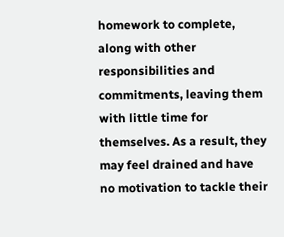homework to complete, along with other responsibilities and commitments, leaving them with little time for themselves. As a result, they may feel drained and have no motivation to tackle their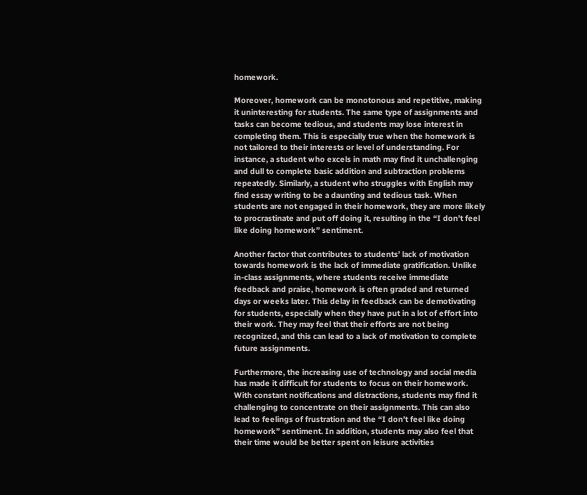homework.

Moreover, homework can be monotonous and repetitive, making it uninteresting for students. The same type of assignments and tasks can become tedious, and students may lose interest in completing them. This is especially true when the homework is not tailored to their interests or level of understanding. For instance, a student who excels in math may find it unchallenging and dull to complete basic addition and subtraction problems repeatedly. Similarly, a student who struggles with English may find essay writing to be a daunting and tedious task. When students are not engaged in their homework, they are more likely to procrastinate and put off doing it, resulting in the “I don’t feel like doing homework” sentiment.

Another factor that contributes to students’ lack of motivation towards homework is the lack of immediate gratification. Unlike in-class assignments, where students receive immediate feedback and praise, homework is often graded and returned days or weeks later. This delay in feedback can be demotivating for students, especially when they have put in a lot of effort into their work. They may feel that their efforts are not being recognized, and this can lead to a lack of motivation to complete future assignments.

Furthermore, the increasing use of technology and social media has made it difficult for students to focus on their homework. With constant notifications and distractions, students may find it challenging to concentrate on their assignments. This can also lead to feelings of frustration and the “I don’t feel like doing homework” sentiment. In addition, students may also feel that their time would be better spent on leisure activities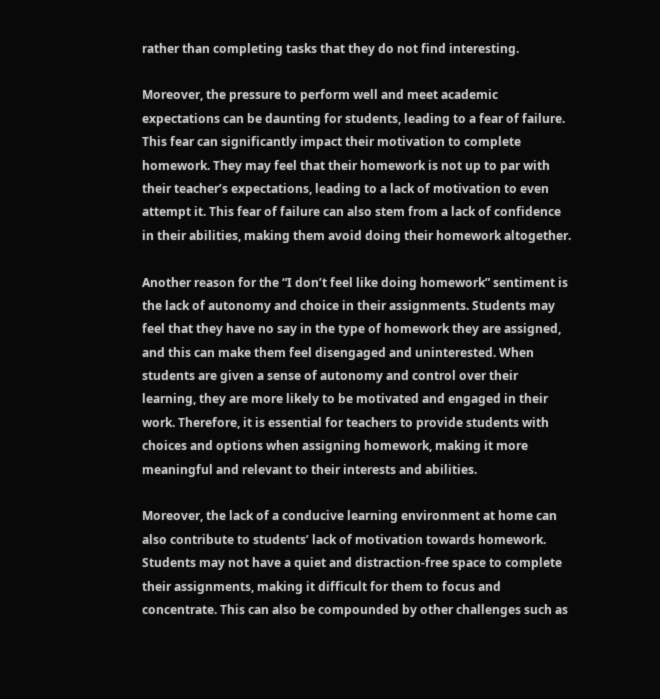rather than completing tasks that they do not find interesting.

Moreover, the pressure to perform well and meet academic expectations can be daunting for students, leading to a fear of failure. This fear can significantly impact their motivation to complete homework. They may feel that their homework is not up to par with their teacher’s expectations, leading to a lack of motivation to even attempt it. This fear of failure can also stem from a lack of confidence in their abilities, making them avoid doing their homework altogether.

Another reason for the “I don’t feel like doing homework” sentiment is the lack of autonomy and choice in their assignments. Students may feel that they have no say in the type of homework they are assigned, and this can make them feel disengaged and uninterested. When students are given a sense of autonomy and control over their learning, they are more likely to be motivated and engaged in their work. Therefore, it is essential for teachers to provide students with choices and options when assigning homework, making it more meaningful and relevant to their interests and abilities.

Moreover, the lack of a conducive learning environment at home can also contribute to students’ lack of motivation towards homework. Students may not have a quiet and distraction-free space to complete their assignments, making it difficult for them to focus and concentrate. This can also be compounded by other challenges such as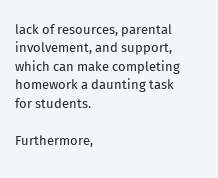lack of resources, parental involvement, and support, which can make completing homework a daunting task for students.

Furthermore,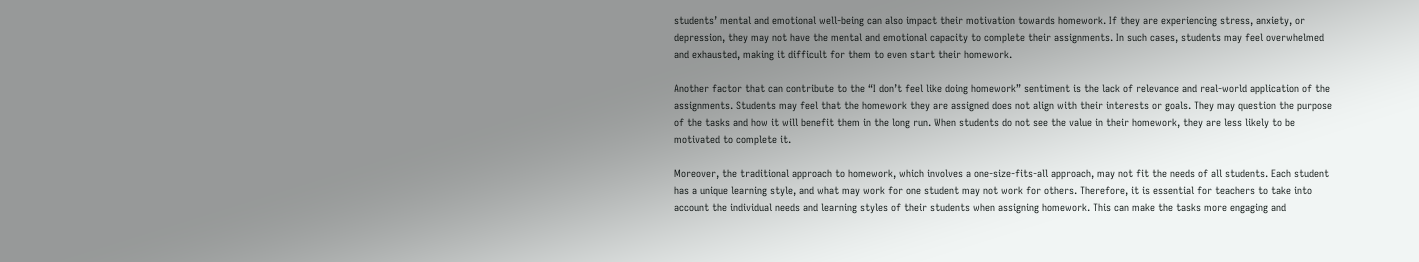students’ mental and emotional well-being can also impact their motivation towards homework. If they are experiencing stress, anxiety, or depression, they may not have the mental and emotional capacity to complete their assignments. In such cases, students may feel overwhelmed and exhausted, making it difficult for them to even start their homework.

Another factor that can contribute to the “I don’t feel like doing homework” sentiment is the lack of relevance and real-world application of the assignments. Students may feel that the homework they are assigned does not align with their interests or goals. They may question the purpose of the tasks and how it will benefit them in the long run. When students do not see the value in their homework, they are less likely to be motivated to complete it.

Moreover, the traditional approach to homework, which involves a one-size-fits-all approach, may not fit the needs of all students. Each student has a unique learning style, and what may work for one student may not work for others. Therefore, it is essential for teachers to take into account the individual needs and learning styles of their students when assigning homework. This can make the tasks more engaging and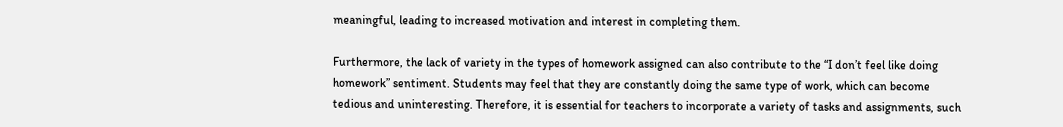meaningful, leading to increased motivation and interest in completing them.

Furthermore, the lack of variety in the types of homework assigned can also contribute to the “I don’t feel like doing homework” sentiment. Students may feel that they are constantly doing the same type of work, which can become tedious and uninteresting. Therefore, it is essential for teachers to incorporate a variety of tasks and assignments, such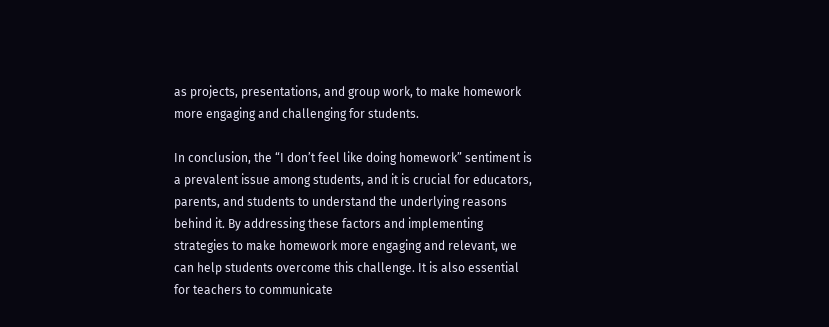as projects, presentations, and group work, to make homework more engaging and challenging for students.

In conclusion, the “I don’t feel like doing homework” sentiment is a prevalent issue among students, and it is crucial for educators, parents, and students to understand the underlying reasons behind it. By addressing these factors and implementing strategies to make homework more engaging and relevant, we can help students overcome this challenge. It is also essential for teachers to communicate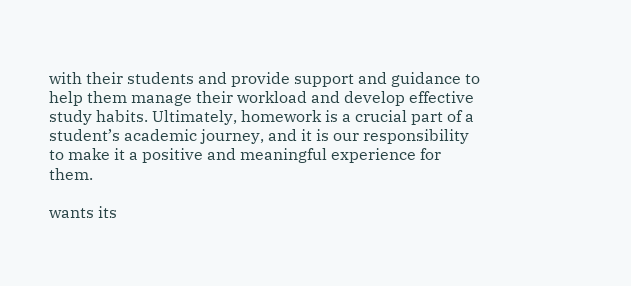with their students and provide support and guidance to help them manage their workload and develop effective study habits. Ultimately, homework is a crucial part of a student’s academic journey, and it is our responsibility to make it a positive and meaningful experience for them.

wants its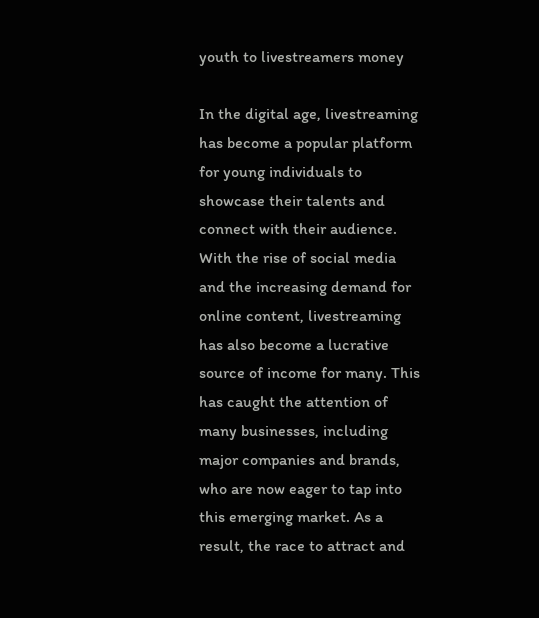youth to livestreamers money

In the digital age, livestreaming has become a popular platform for young individuals to showcase their talents and connect with their audience. With the rise of social media and the increasing demand for online content, livestreaming has also become a lucrative source of income for many. This has caught the attention of many businesses, including major companies and brands, who are now eager to tap into this emerging market. As a result, the race to attract and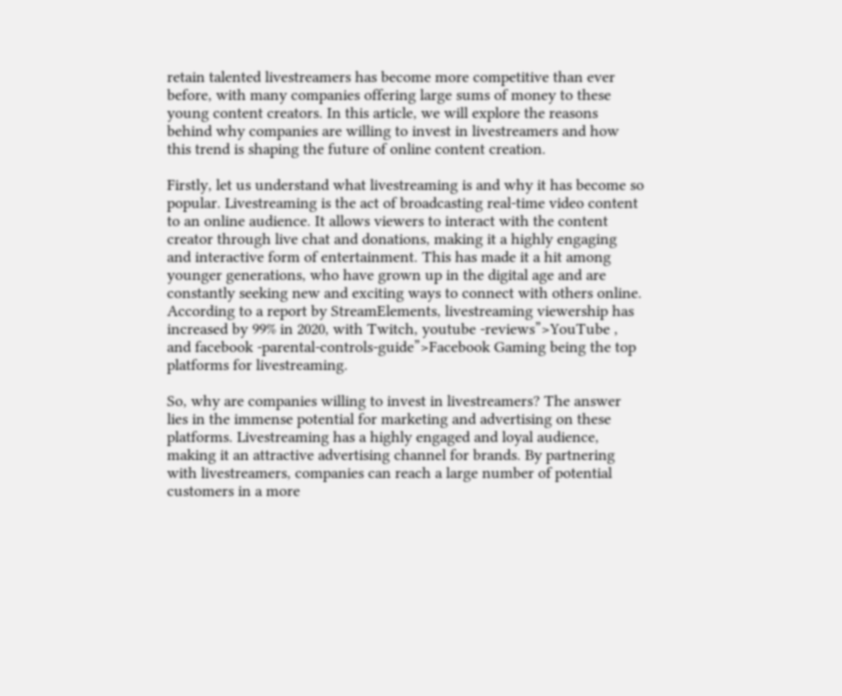retain talented livestreamers has become more competitive than ever before, with many companies offering large sums of money to these young content creators. In this article, we will explore the reasons behind why companies are willing to invest in livestreamers and how this trend is shaping the future of online content creation.

Firstly, let us understand what livestreaming is and why it has become so popular. Livestreaming is the act of broadcasting real-time video content to an online audience. It allows viewers to interact with the content creator through live chat and donations, making it a highly engaging and interactive form of entertainment. This has made it a hit among younger generations, who have grown up in the digital age and are constantly seeking new and exciting ways to connect with others online. According to a report by StreamElements, livestreaming viewership has increased by 99% in 2020, with Twitch, youtube -reviews”>YouTube , and facebook -parental-controls-guide”>Facebook Gaming being the top platforms for livestreaming.

So, why are companies willing to invest in livestreamers? The answer lies in the immense potential for marketing and advertising on these platforms. Livestreaming has a highly engaged and loyal audience, making it an attractive advertising channel for brands. By partnering with livestreamers, companies can reach a large number of potential customers in a more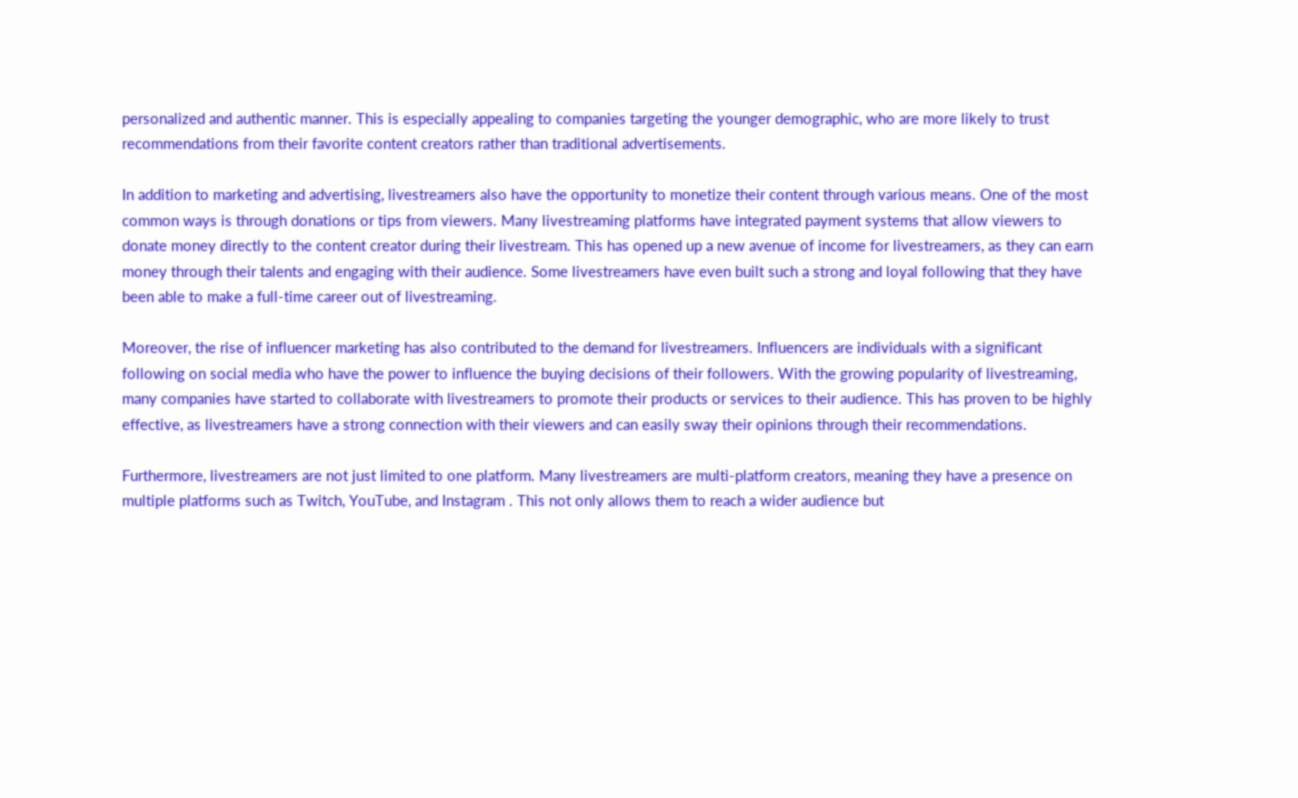personalized and authentic manner. This is especially appealing to companies targeting the younger demographic, who are more likely to trust recommendations from their favorite content creators rather than traditional advertisements.

In addition to marketing and advertising, livestreamers also have the opportunity to monetize their content through various means. One of the most common ways is through donations or tips from viewers. Many livestreaming platforms have integrated payment systems that allow viewers to donate money directly to the content creator during their livestream. This has opened up a new avenue of income for livestreamers, as they can earn money through their talents and engaging with their audience. Some livestreamers have even built such a strong and loyal following that they have been able to make a full-time career out of livestreaming.

Moreover, the rise of influencer marketing has also contributed to the demand for livestreamers. Influencers are individuals with a significant following on social media who have the power to influence the buying decisions of their followers. With the growing popularity of livestreaming, many companies have started to collaborate with livestreamers to promote their products or services to their audience. This has proven to be highly effective, as livestreamers have a strong connection with their viewers and can easily sway their opinions through their recommendations.

Furthermore, livestreamers are not just limited to one platform. Many livestreamers are multi-platform creators, meaning they have a presence on multiple platforms such as Twitch, YouTube, and Instagram . This not only allows them to reach a wider audience but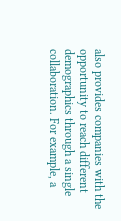also provides companies with the opportunity to reach different demographics through a single collaboration. For example, a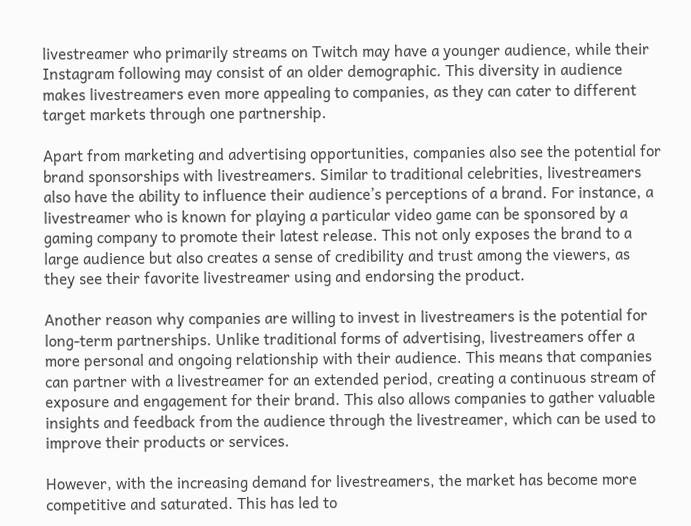livestreamer who primarily streams on Twitch may have a younger audience, while their Instagram following may consist of an older demographic. This diversity in audience makes livestreamers even more appealing to companies, as they can cater to different target markets through one partnership.

Apart from marketing and advertising opportunities, companies also see the potential for brand sponsorships with livestreamers. Similar to traditional celebrities, livestreamers also have the ability to influence their audience’s perceptions of a brand. For instance, a livestreamer who is known for playing a particular video game can be sponsored by a gaming company to promote their latest release. This not only exposes the brand to a large audience but also creates a sense of credibility and trust among the viewers, as they see their favorite livestreamer using and endorsing the product.

Another reason why companies are willing to invest in livestreamers is the potential for long-term partnerships. Unlike traditional forms of advertising, livestreamers offer a more personal and ongoing relationship with their audience. This means that companies can partner with a livestreamer for an extended period, creating a continuous stream of exposure and engagement for their brand. This also allows companies to gather valuable insights and feedback from the audience through the livestreamer, which can be used to improve their products or services.

However, with the increasing demand for livestreamers, the market has become more competitive and saturated. This has led to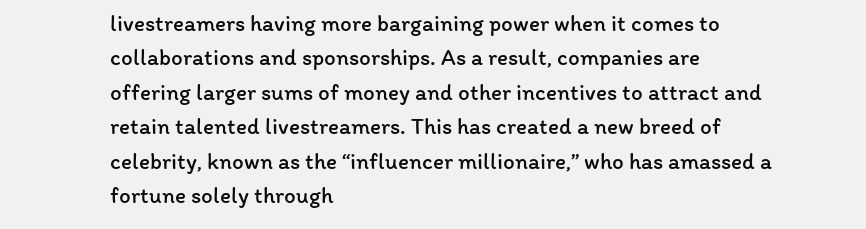livestreamers having more bargaining power when it comes to collaborations and sponsorships. As a result, companies are offering larger sums of money and other incentives to attract and retain talented livestreamers. This has created a new breed of celebrity, known as the “influencer millionaire,” who has amassed a fortune solely through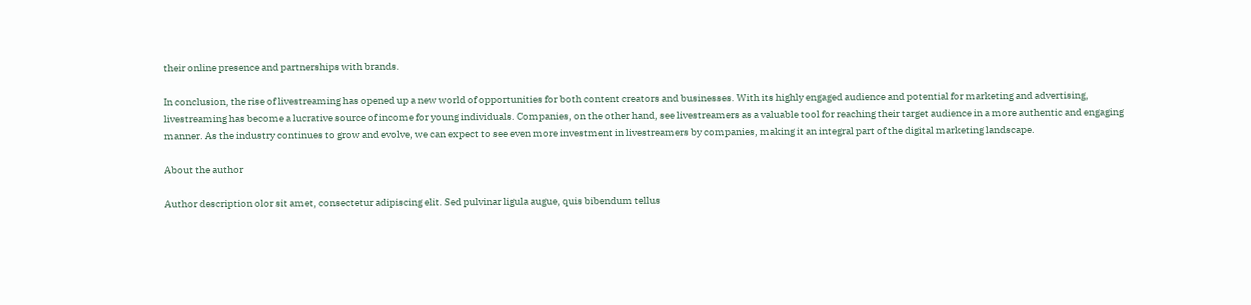their online presence and partnerships with brands.

In conclusion, the rise of livestreaming has opened up a new world of opportunities for both content creators and businesses. With its highly engaged audience and potential for marketing and advertising, livestreaming has become a lucrative source of income for young individuals. Companies, on the other hand, see livestreamers as a valuable tool for reaching their target audience in a more authentic and engaging manner. As the industry continues to grow and evolve, we can expect to see even more investment in livestreamers by companies, making it an integral part of the digital marketing landscape.

About the author

Author description olor sit amet, consectetur adipiscing elit. Sed pulvinar ligula augue, quis bibendum tellus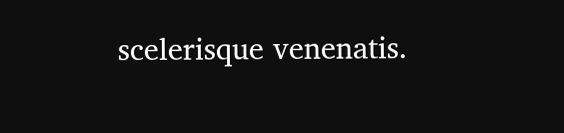scelerisque venenatis.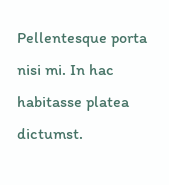Pellentesque porta nisi mi. In hac habitasse platea dictumst.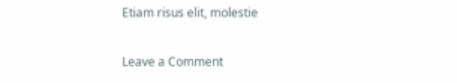Etiam risus elit, molestie

Leave a Comment